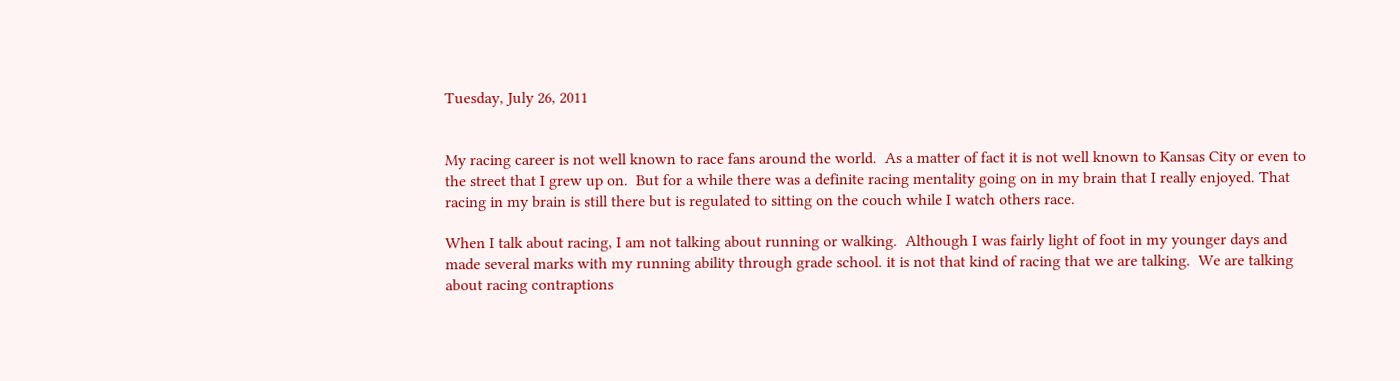Tuesday, July 26, 2011


My racing career is not well known to race fans around the world.  As a matter of fact it is not well known to Kansas City or even to the street that I grew up on.  But for a while there was a definite racing mentality going on in my brain that I really enjoyed. That racing in my brain is still there but is regulated to sitting on the couch while I watch others race.

When I talk about racing, I am not talking about running or walking.  Although I was fairly light of foot in my younger days and made several marks with my running ability through grade school. it is not that kind of racing that we are talking.  We are talking about racing contraptions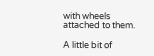with wheels attached to them.

A little bit of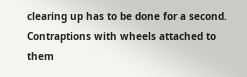clearing up has to be done for a second.  Contraptions with wheels attached to them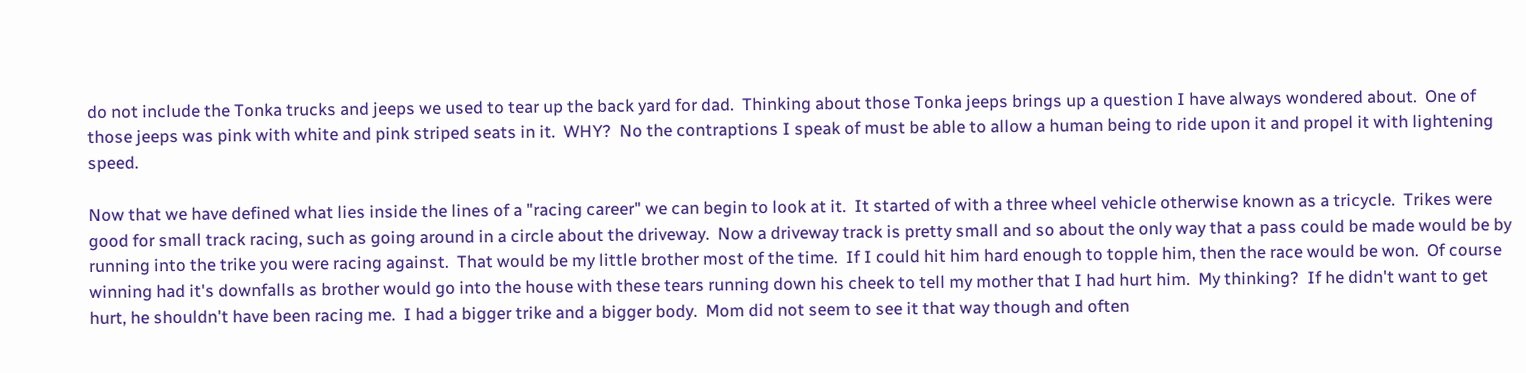do not include the Tonka trucks and jeeps we used to tear up the back yard for dad.  Thinking about those Tonka jeeps brings up a question I have always wondered about.  One of those jeeps was pink with white and pink striped seats in it.  WHY?  No the contraptions I speak of must be able to allow a human being to ride upon it and propel it with lightening speed.

Now that we have defined what lies inside the lines of a "racing career" we can begin to look at it.  It started of with a three wheel vehicle otherwise known as a tricycle.  Trikes were good for small track racing, such as going around in a circle about the driveway.  Now a driveway track is pretty small and so about the only way that a pass could be made would be by running into the trike you were racing against.  That would be my little brother most of the time.  If I could hit him hard enough to topple him, then the race would be won.  Of course winning had it's downfalls as brother would go into the house with these tears running down his cheek to tell my mother that I had hurt him.  My thinking?  If he didn't want to get hurt, he shouldn't have been racing me.  I had a bigger trike and a bigger body.  Mom did not seem to see it that way though and often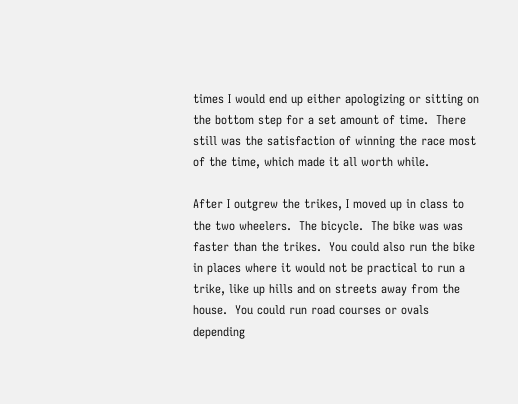times I would end up either apologizing or sitting on the bottom step for a set amount of time.  There still was the satisfaction of winning the race most of the time, which made it all worth while.

After I outgrew the trikes, I moved up in class to the two wheelers.  The bicycle.  The bike was was faster than the trikes.  You could also run the bike in places where it would not be practical to run a trike, like up hills and on streets away from the house.  You could run road courses or ovals depending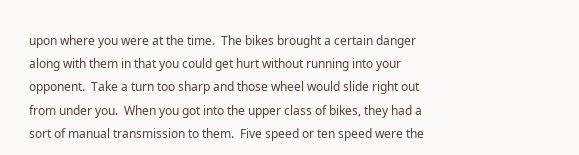upon where you were at the time.  The bikes brought a certain danger along with them in that you could get hurt without running into your opponent.  Take a turn too sharp and those wheel would slide right out from under you.  When you got into the upper class of bikes, they had a sort of manual transmission to them.  Five speed or ten speed were the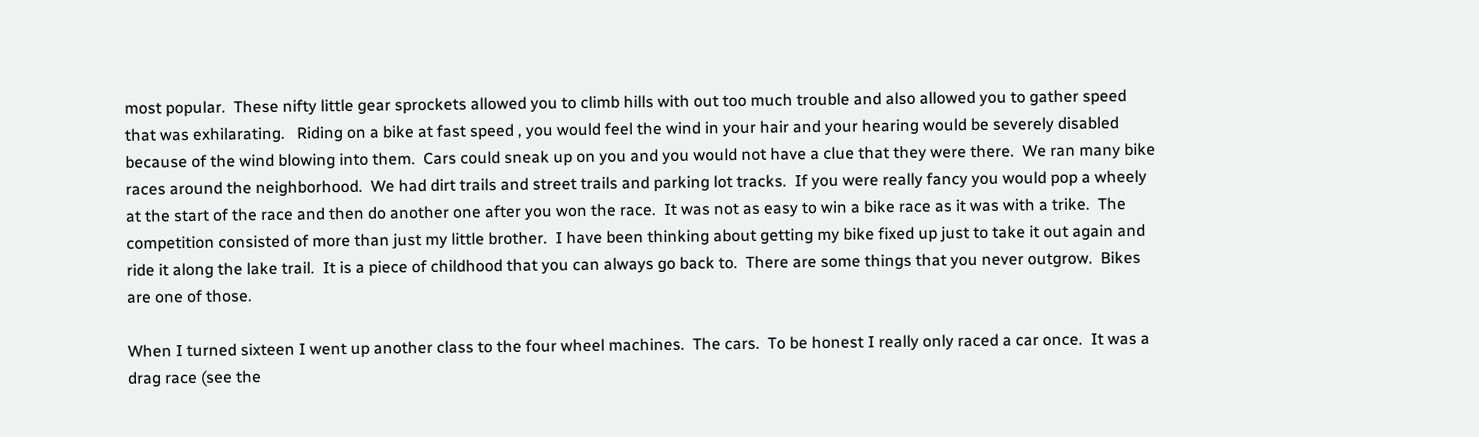most popular.  These nifty little gear sprockets allowed you to climb hills with out too much trouble and also allowed you to gather speed that was exhilarating.   Riding on a bike at fast speed , you would feel the wind in your hair and your hearing would be severely disabled because of the wind blowing into them.  Cars could sneak up on you and you would not have a clue that they were there.  We ran many bike races around the neighborhood.  We had dirt trails and street trails and parking lot tracks.  If you were really fancy you would pop a wheely at the start of the race and then do another one after you won the race.  It was not as easy to win a bike race as it was with a trike.  The competition consisted of more than just my little brother.  I have been thinking about getting my bike fixed up just to take it out again and ride it along the lake trail.  It is a piece of childhood that you can always go back to.  There are some things that you never outgrow.  Bikes are one of those.

When I turned sixteen I went up another class to the four wheel machines.  The cars.  To be honest I really only raced a car once.  It was a drag race (see the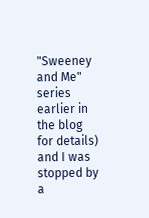"Sweeney and Me" series earlier in the blog for details) and I was stopped by a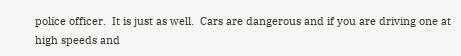police officer.  It is just as well.  Cars are dangerous and if you are driving one at high speeds and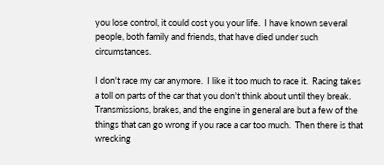you lose control, it could cost you your life.  I have known several people, both family and friends, that have died under such circumstances.

I don't race my car anymore.  I like it too much to race it.  Racing takes a toll on parts of the car that you don't think about until they break.  Transmissions, brakes, and the engine in general are but a few of the things that can go wrong if you race a car too much.  Then there is that wrecking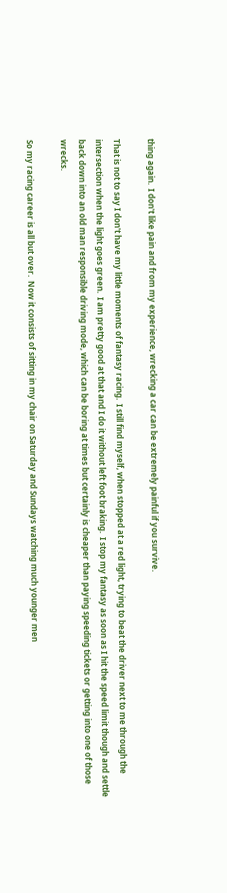thing again.  I don't like pain and from my experience, wrecking a car can be extremely painful if you survive.

That is not to say I don't have my little moments of fantasy racing.  I still find myself, when stopped at a red light, trying to beat the driver next to me through the intersection when the light goes green.  I am pretty good at that and I do it without left foot braking.  I stop my fantasy as soon as I hit the speed limit though and settle back down into an old man responsible driving mode, which can be boring at times but certainly is cheaper than paying speeding tickets or getting into one of those wrecks.

So my racing career is all but over.  Now it consists of sitting in my chair on Saturday and Sundays watching much younger men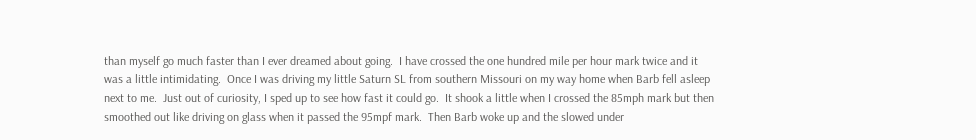than myself go much faster than I ever dreamed about going.  I have crossed the one hundred mile per hour mark twice and it was a little intimidating.  Once I was driving my little Saturn SL from southern Missouri on my way home when Barb fell asleep next to me.  Just out of curiosity, I sped up to see how fast it could go.  It shook a little when I crossed the 85mph mark but then smoothed out like driving on glass when it passed the 95mpf mark.  Then Barb woke up and the slowed under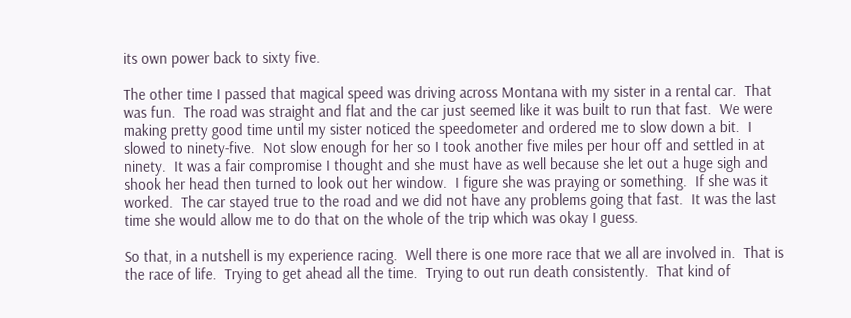its own power back to sixty five.

The other time I passed that magical speed was driving across Montana with my sister in a rental car.  That was fun.  The road was straight and flat and the car just seemed like it was built to run that fast.  We were making pretty good time until my sister noticed the speedometer and ordered me to slow down a bit.  I slowed to ninety-five.  Not slow enough for her so I took another five miles per hour off and settled in at ninety.  It was a fair compromise I thought and she must have as well because she let out a huge sigh and shook her head then turned to look out her window.  I figure she was praying or something.  If she was it worked.  The car stayed true to the road and we did not have any problems going that fast.  It was the last time she would allow me to do that on the whole of the trip which was okay I guess.

So that, in a nutshell is my experience racing.  Well there is one more race that we all are involved in.  That is the race of life.  Trying to get ahead all the time.  Trying to out run death consistently.  That kind of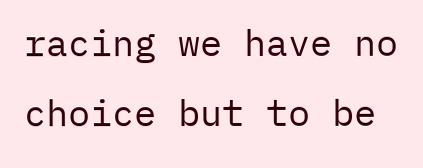racing we have no choice but to be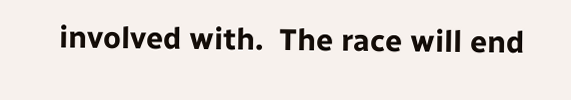involved with.  The race will end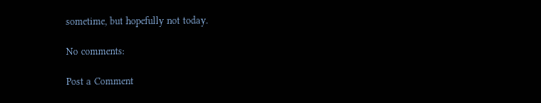sometime, but hopefully not today.

No comments:

Post a Comment